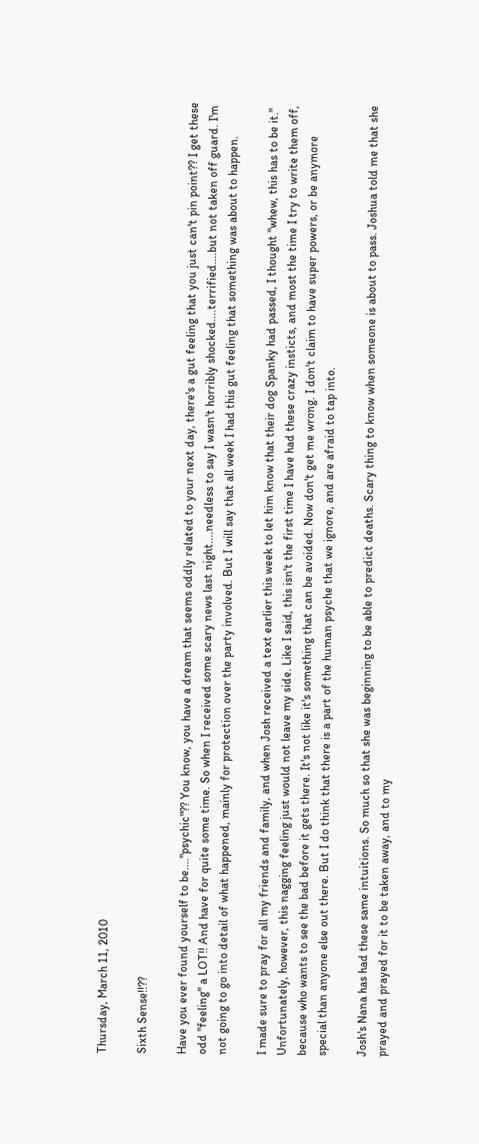Thursday, March 11, 2010

Sixth Sense!!??

Have you ever found yourself to be...."psychic"?? You know, you have a dream that seems oddly related to your next day, there's a gut feeling that you just can't pin point?? I get these odd "feeling" a LOT!! And have for quite some time. So when I received some scary news last night....needless to say I wasn't horribly shocked....terrified....but not taken off guard. I'm not going to go into detail of what happened, mainly for protection over the party involved. But I will say that all week I had this gut feeling that something was about to happen.

I made sure to pray for all my friends and family, and when Josh received a text earlier this week to let him know that their dog Spanky had passed, I thought "whew, this has to be it." Unfortunately, however, this nagging feeling just would not leave my side. Like I said, this isn't the first time I have had these crazy insticts, and most the time I try to write them off, because who wants to see the bad before it gets there. It's not like it's something that can be avoided. Now don't get me wrong. I don't claim to have super powers, or be anymore special than anyone else out there. But I do think that there is a part of the human psyche that we ignore, and are afraid to tap into.

Josh's Nana has had these same intuitions. So much so that she was beginning to be able to predict deaths. Scary thing to know when someone is about to pass. Joshua told me that she prayed and prayed for it to be taken away, and to my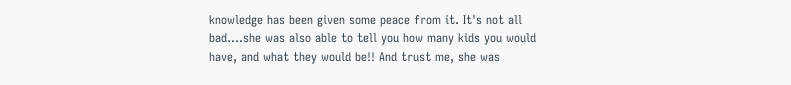knowledge has been given some peace from it. It's not all bad....she was also able to tell you how many kids you would have, and what they would be!! And trust me, she was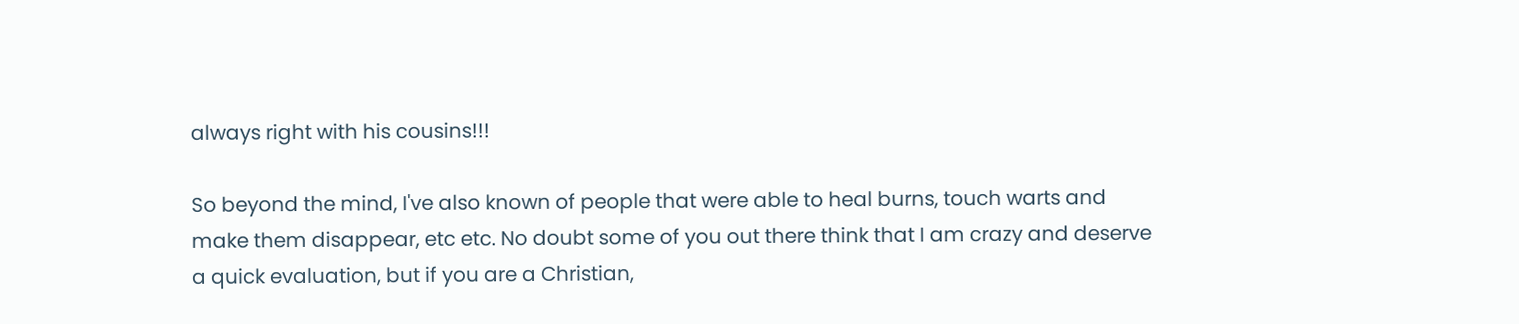always right with his cousins!!!

So beyond the mind, I've also known of people that were able to heal burns, touch warts and make them disappear, etc etc. No doubt some of you out there think that I am crazy and deserve a quick evaluation, but if you are a Christian,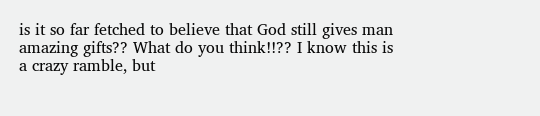is it so far fetched to believe that God still gives man amazing gifts?? What do you think!!?? I know this is a crazy ramble, but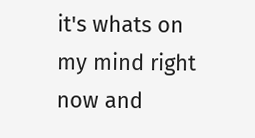it's whats on my mind right now and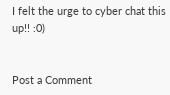I felt the urge to cyber chat this up!! :0)


Post a Comment